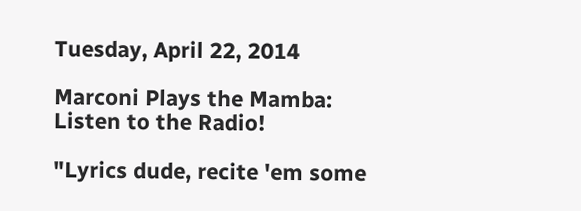Tuesday, April 22, 2014

Marconi Plays the Mamba: Listen to the Radio!

"Lyrics dude, recite 'em some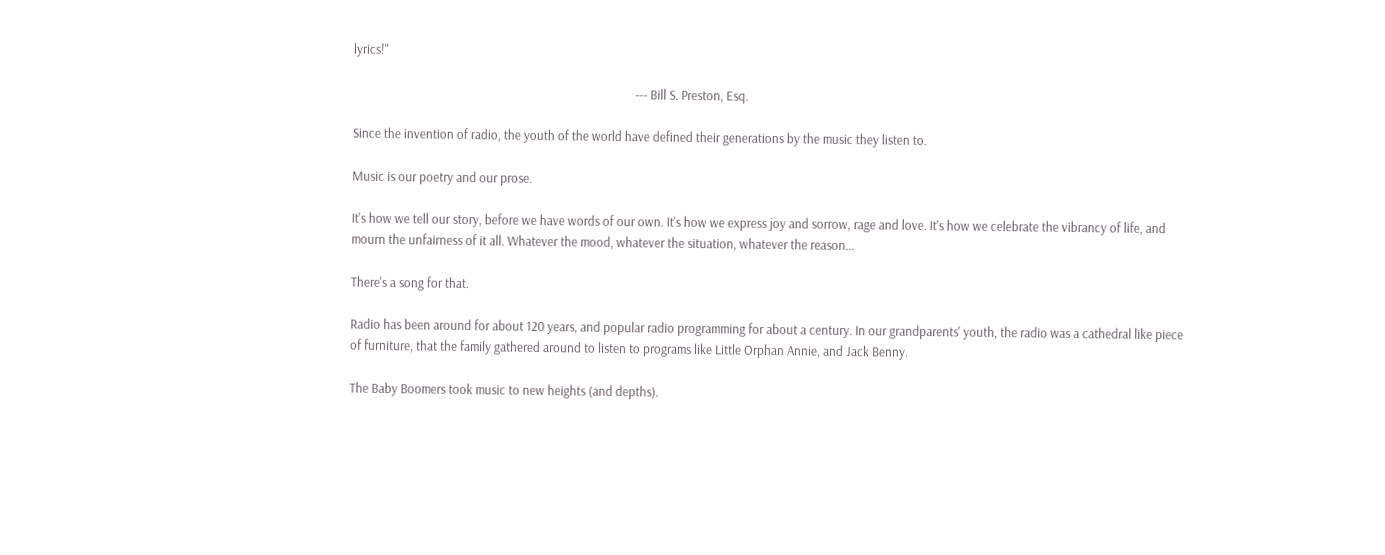lyrics!"

                                                                                              --- Bill S. Preston, Esq.

Since the invention of radio, the youth of the world have defined their generations by the music they listen to.

Music is our poetry and our prose.

It's how we tell our story, before we have words of our own. It's how we express joy and sorrow, rage and love. It's how we celebrate the vibrancy of life, and mourn the unfairness of it all. Whatever the mood, whatever the situation, whatever the reason...

There's a song for that.

Radio has been around for about 120 years, and popular radio programming for about a century. In our grandparents' youth, the radio was a cathedral like piece of furniture, that the family gathered around to listen to programs like Little Orphan Annie, and Jack Benny.

The Baby Boomers took music to new heights (and depths).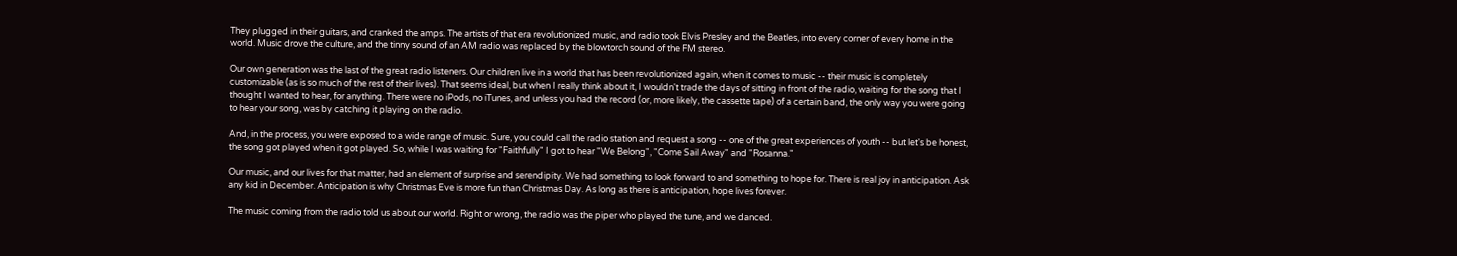They plugged in their guitars, and cranked the amps. The artists of that era revolutionized music, and radio took Elvis Presley and the Beatles, into every corner of every home in the world. Music drove the culture, and the tinny sound of an AM radio was replaced by the blowtorch sound of the FM stereo.

Our own generation was the last of the great radio listeners. Our children live in a world that has been revolutionized again, when it comes to music -- their music is completely customizable (as is so much of the rest of their lives). That seems ideal, but when I really think about it, I wouldn't trade the days of sitting in front of the radio, waiting for the song that I thought I wanted to hear, for anything. There were no iPods, no iTunes, and unless you had the record (or, more likely, the cassette tape) of a certain band, the only way you were going to hear your song, was by catching it playing on the radio.

And, in the process, you were exposed to a wide range of music. Sure, you could call the radio station and request a song -- one of the great experiences of youth -- but let's be honest, the song got played when it got played. So, while I was waiting for "Faithfully" I got to hear "We Belong", "Come Sail Away" and "Rosanna."

Our music, and our lives for that matter, had an element of surprise and serendipity. We had something to look forward to and something to hope for. There is real joy in anticipation. Ask any kid in December. Anticipation is why Christmas Eve is more fun than Christmas Day. As long as there is anticipation, hope lives forever.

The music coming from the radio told us about our world. Right or wrong, the radio was the piper who played the tune, and we danced.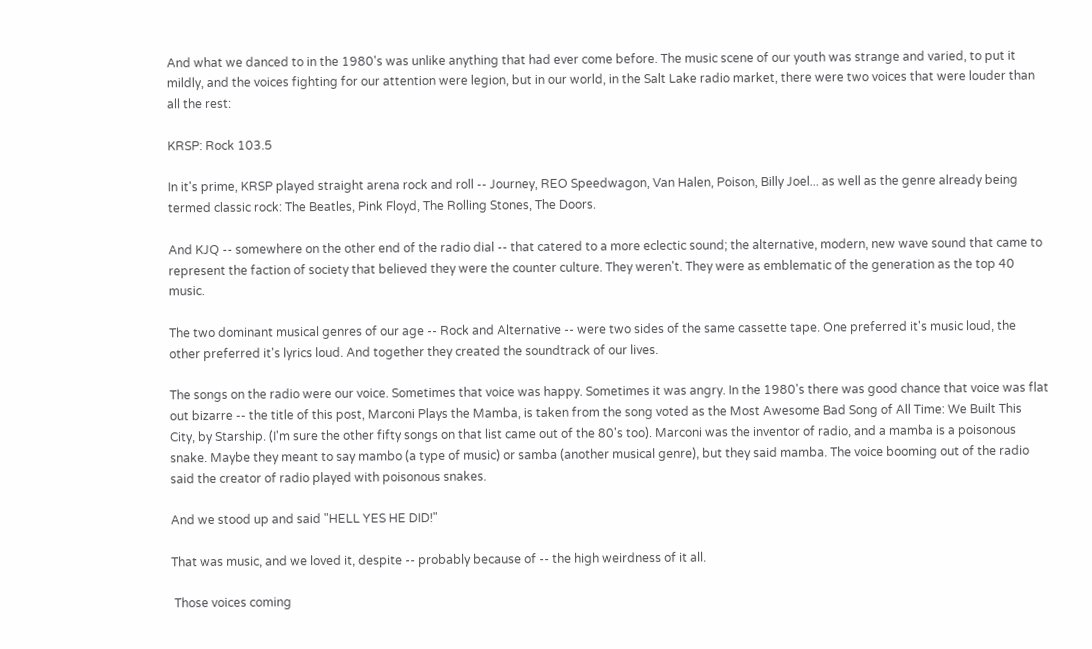And what we danced to in the 1980's was unlike anything that had ever come before. The music scene of our youth was strange and varied, to put it mildly, and the voices fighting for our attention were legion, but in our world, in the Salt Lake radio market, there were two voices that were louder than all the rest:

KRSP: Rock 103.5

In it's prime, KRSP played straight arena rock and roll -- Journey, REO Speedwagon, Van Halen, Poison, Billy Joel... as well as the genre already being termed classic rock: The Beatles, Pink Floyd, The Rolling Stones, The Doors.

And KJQ -- somewhere on the other end of the radio dial -- that catered to a more eclectic sound; the alternative, modern, new wave sound that came to represent the faction of society that believed they were the counter culture. They weren't. They were as emblematic of the generation as the top 40 music.

The two dominant musical genres of our age -- Rock and Alternative -- were two sides of the same cassette tape. One preferred it's music loud, the other preferred it's lyrics loud. And together they created the soundtrack of our lives.

The songs on the radio were our voice. Sometimes that voice was happy. Sometimes it was angry. In the 1980's there was good chance that voice was flat out bizarre -- the title of this post, Marconi Plays the Mamba, is taken from the song voted as the Most Awesome Bad Song of All Time: We Built This City, by Starship. (I'm sure the other fifty songs on that list came out of the 80's too). Marconi was the inventor of radio, and a mamba is a poisonous snake. Maybe they meant to say mambo (a type of music) or samba (another musical genre), but they said mamba. The voice booming out of the radio said the creator of radio played with poisonous snakes.

And we stood up and said "HELL YES HE DID!"

That was music, and we loved it, despite -- probably because of -- the high weirdness of it all.

 Those voices coming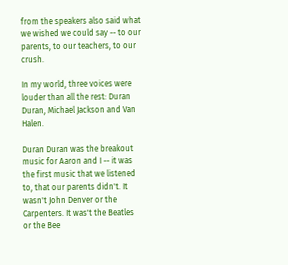from the speakers also said what we wished we could say -- to our parents, to our teachers, to our crush.

In my world, three voices were louder than all the rest: Duran Duran, Michael Jackson and Van Halen.

Duran Duran was the breakout music for Aaron and I -- it was the first music that we listened to, that our parents didn't. It wasn't John Denver or the Carpenters. It was't the Beatles or the Bee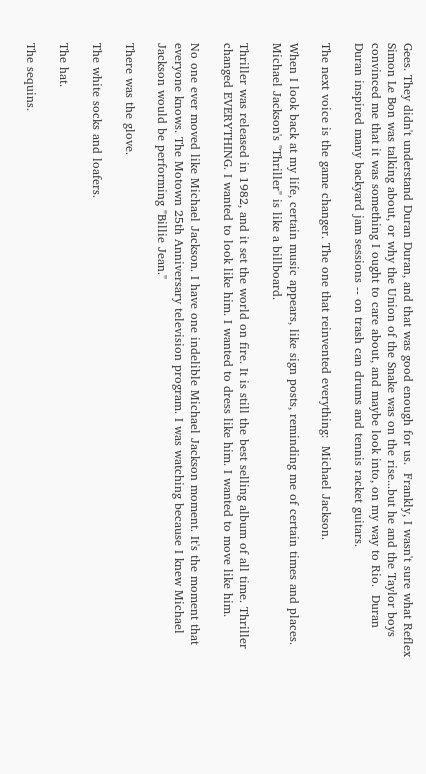Gees. They didn't understand Duran Duran, and that was good enough for us.  Frankly, I wasn't sure what Reflex  Simon Le Bon was talking about, or why the Union of the Snake was on the rise...but he and the Taylor boys convinced me that it was something I ought to care about, and maybe look into, on my way to Rio.  Duran Duran inspired many backyard jam sessions -- on trash can drums and tennis racket guitars.

The next voice is the game changer. The one that reinvented everything:  Michael Jackson.

When I look back at my life, certain music appears, like sign posts, reminding me of certain times and places. Michael Jackson's "Thriller" is like a billboard.

Thriller was released in 1982, and it set the world on fire. It is still the best selling album of all time. Thriller changed EVERYTHING. I wanted to look like him. I wanted to dress like him. I wanted to move like him.

No one ever moved like Michael Jackson. I have one indelible Michael Jackson moment. It's the moment that everyone knows. The Motown 25th Anniversary television program. I was watching because I knew Michael Jackson would be performing "Billie Jean."

There was the glove.

The white socks and loafers.

The hat.

The sequins.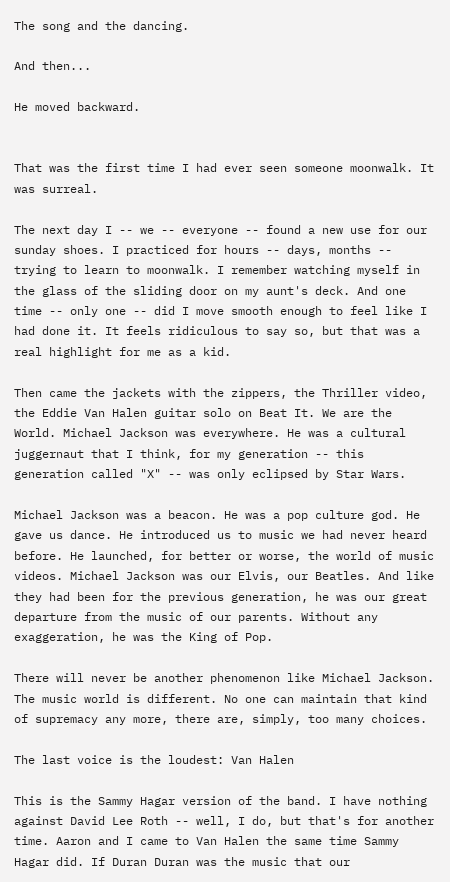The song and the dancing.

And then...

He moved backward.


That was the first time I had ever seen someone moonwalk. It was surreal.

The next day I -- we -- everyone -- found a new use for our sunday shoes. I practiced for hours -- days, months -- trying to learn to moonwalk. I remember watching myself in the glass of the sliding door on my aunt's deck. And one time -- only one -- did I move smooth enough to feel like I had done it. It feels ridiculous to say so, but that was a real highlight for me as a kid.

Then came the jackets with the zippers, the Thriller video, the Eddie Van Halen guitar solo on Beat It. We are the World. Michael Jackson was everywhere. He was a cultural juggernaut that I think, for my generation -- this generation called "X" -- was only eclipsed by Star Wars.

Michael Jackson was a beacon. He was a pop culture god. He gave us dance. He introduced us to music we had never heard before. He launched, for better or worse, the world of music videos. Michael Jackson was our Elvis, our Beatles. And like they had been for the previous generation, he was our great departure from the music of our parents. Without any exaggeration, he was the King of Pop.

There will never be another phenomenon like Michael Jackson. The music world is different. No one can maintain that kind of supremacy any more, there are, simply, too many choices.

The last voice is the loudest: Van Halen

This is the Sammy Hagar version of the band. I have nothing against David Lee Roth -- well, I do, but that's for another time. Aaron and I came to Van Halen the same time Sammy Hagar did. If Duran Duran was the music that our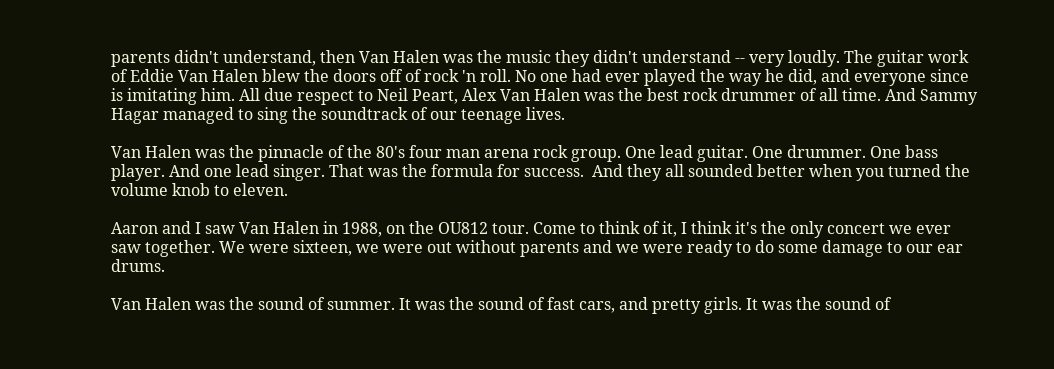parents didn't understand, then Van Halen was the music they didn't understand -- very loudly. The guitar work of Eddie Van Halen blew the doors off of rock 'n roll. No one had ever played the way he did, and everyone since is imitating him. All due respect to Neil Peart, Alex Van Halen was the best rock drummer of all time. And Sammy Hagar managed to sing the soundtrack of our teenage lives.

Van Halen was the pinnacle of the 80's four man arena rock group. One lead guitar. One drummer. One bass player. And one lead singer. That was the formula for success.  And they all sounded better when you turned the volume knob to eleven.

Aaron and I saw Van Halen in 1988, on the OU812 tour. Come to think of it, I think it's the only concert we ever saw together. We were sixteen, we were out without parents and we were ready to do some damage to our ear drums.

Van Halen was the sound of summer. It was the sound of fast cars, and pretty girls. It was the sound of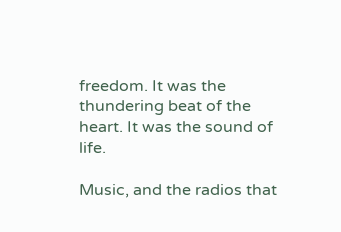freedom. It was the thundering beat of the heart. It was the sound of life.

Music, and the radios that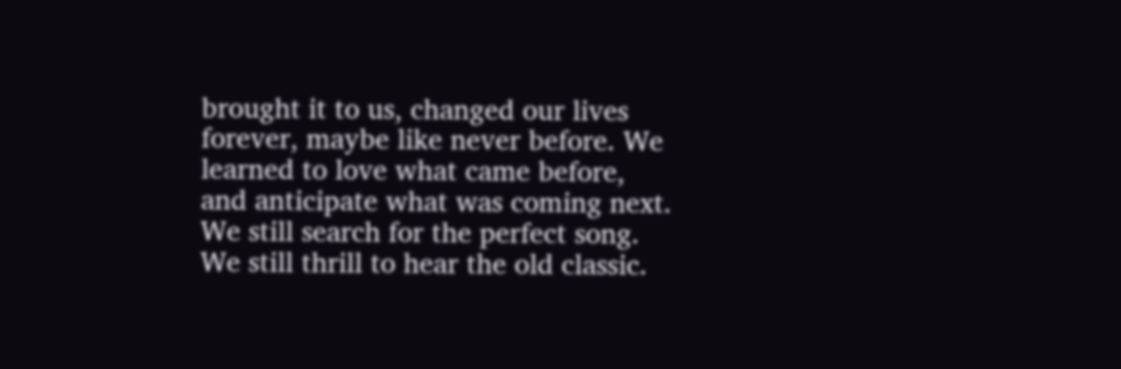brought it to us, changed our lives forever, maybe like never before. We learned to love what came before, and anticipate what was coming next. We still search for the perfect song. We still thrill to hear the old classic.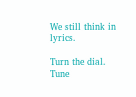We still think in lyrics.

Turn the dial. Tune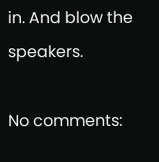in. And blow the speakers.

No comments: